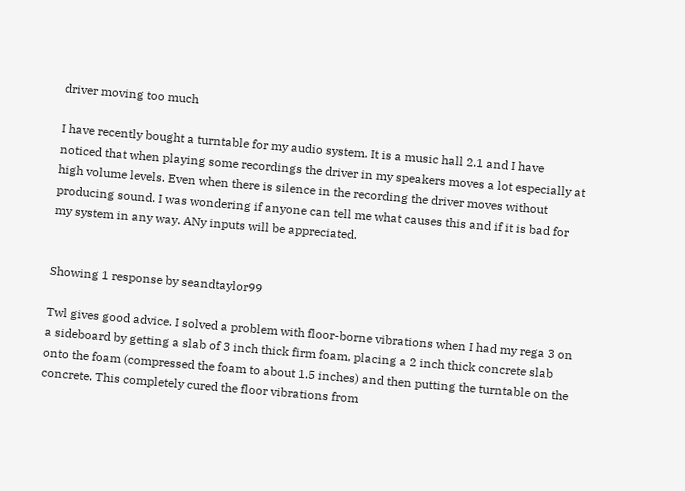driver moving too much

I have recently bought a turntable for my audio system. It is a music hall 2.1 and I have noticed that when playing some recordings the driver in my speakers moves a lot especially at high volume levels. Even when there is silence in the recording the driver moves without producing sound. I was wondering if anyone can tell me what causes this and if it is bad for my system in any way. ANy inputs will be appreciated.


Showing 1 response by seandtaylor99

Twl gives good advice. I solved a problem with floor-borne vibrations when I had my rega 3 on a sideboard by getting a slab of 3 inch thick firm foam, placing a 2 inch thick concrete slab onto the foam (compressed the foam to about 1.5 inches) and then putting the turntable on the concrete. This completely cured the floor vibrations from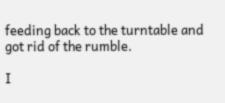feeding back to the turntable and got rid of the rumble.

I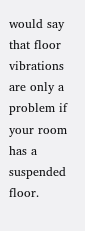would say that floor vibrations are only a problem if your room has a suspended floor.